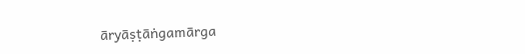āryāṣṭāṅgamārga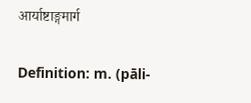आर्याष्टाङ्गमार्ग

Definition: m. (pāli-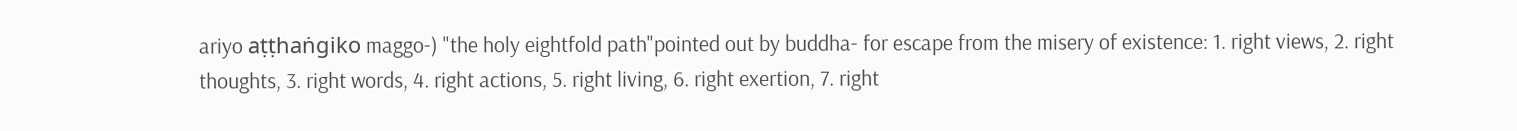ariyo aṭṭhaṅgiko maggo-) "the holy eightfold path"pointed out by buddha- for escape from the misery of existence: 1. right views, 2. right thoughts, 3. right words, 4. right actions, 5. right living, 6. right exertion, 7. right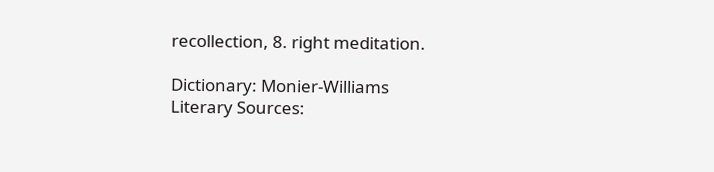recollection, 8. right meditation.

Dictionary: Monier-Williams
Literary Sources: